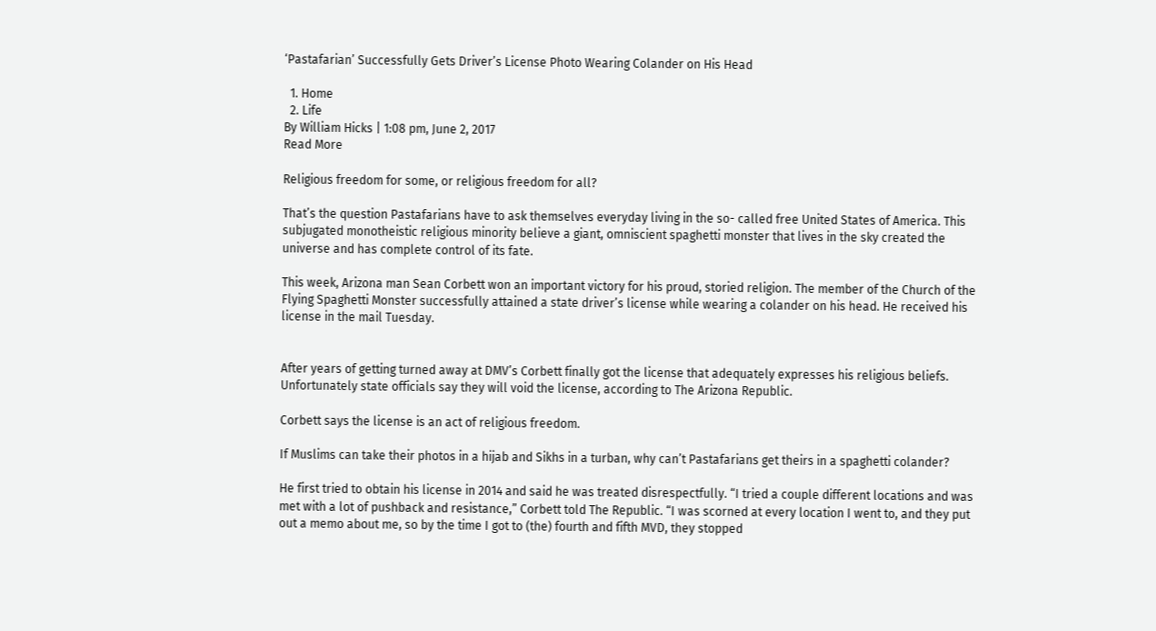‘Pastafarian’ Successfully Gets Driver’s License Photo Wearing Colander on His Head

  1. Home
  2. Life
By William Hicks | 1:08 pm, June 2, 2017
Read More

Religious freedom for some, or religious freedom for all?

That’s the question Pastafarians have to ask themselves everyday living in the so- called free United States of America. This subjugated monotheistic religious minority believe a giant, omniscient spaghetti monster that lives in the sky created the universe and has complete control of its fate.

This week, Arizona man Sean Corbett won an important victory for his proud, storied religion. The member of the Church of the Flying Spaghetti Monster successfully attained a state driver’s license while wearing a colander on his head. He received his license in the mail Tuesday.


After years of getting turned away at DMV’s Corbett finally got the license that adequately expresses his religious beliefs. Unfortunately state officials say they will void the license, according to The Arizona Republic.

Corbett says the license is an act of religious freedom.

If Muslims can take their photos in a hijab and Sikhs in a turban, why can’t Pastafarians get theirs in a spaghetti colander?

He first tried to obtain his license in 2014 and said he was treated disrespectfully. “I tried a couple different locations and was met with a lot of pushback and resistance,” Corbett told The Republic. “I was scorned at every location I went to, and they put out a memo about me, so by the time I got to (the) fourth and fifth MVD, they stopped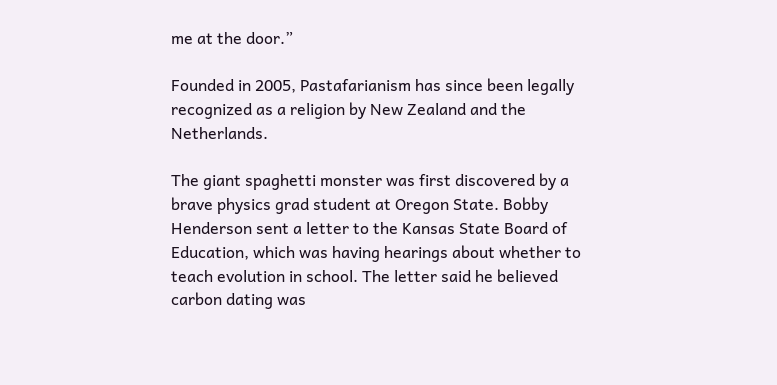me at the door.”

Founded in 2005, Pastafarianism has since been legally recognized as a religion by New Zealand and the Netherlands.

The giant spaghetti monster was first discovered by a brave physics grad student at Oregon State. Bobby Henderson sent a letter to the Kansas State Board of Education, which was having hearings about whether to teach evolution in school. The letter said he believed carbon dating was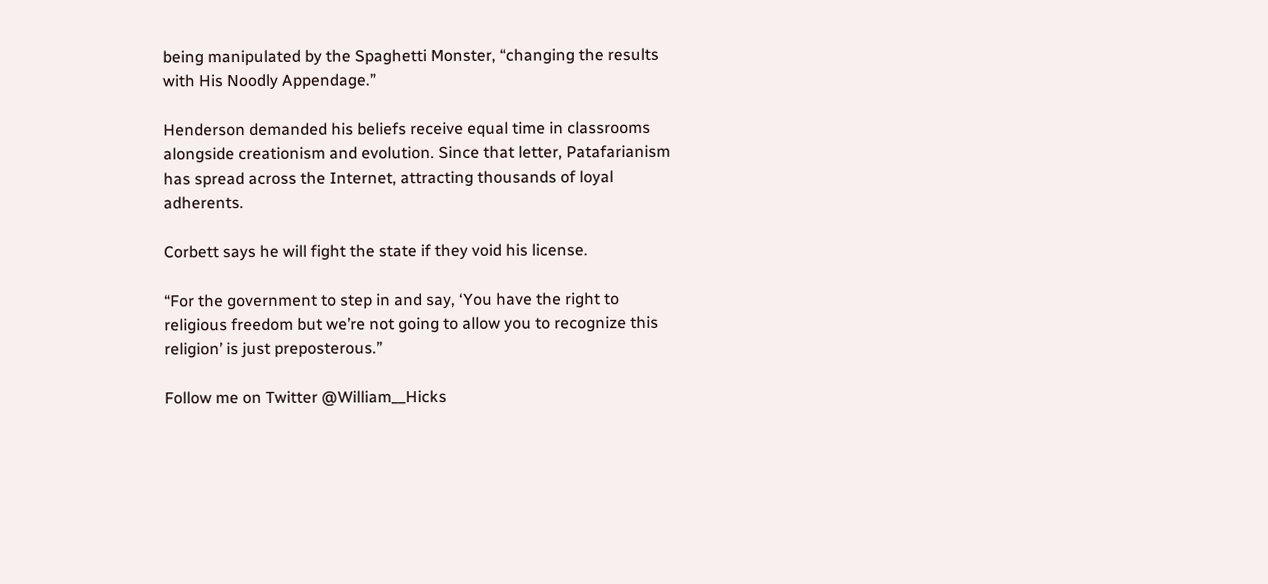being manipulated by the Spaghetti Monster, “changing the results with His Noodly Appendage.”

Henderson demanded his beliefs receive equal time in classrooms alongside creationism and evolution. Since that letter, Patafarianism has spread across the Internet, attracting thousands of loyal adherents.

Corbett says he will fight the state if they void his license.

“For the government to step in and say, ‘You have the right to religious freedom but we’re not going to allow you to recognize this religion’ is just preposterous.”

Follow me on Twitter @William__Hicks